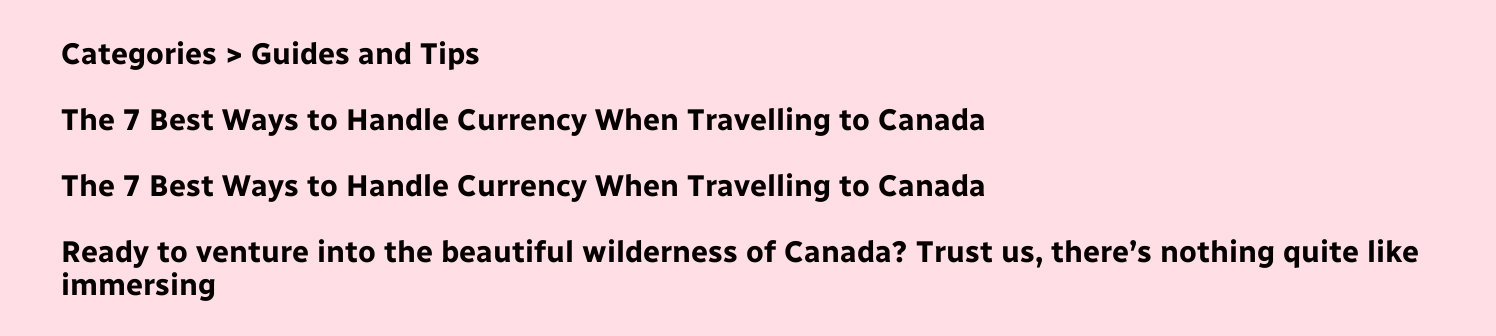Categories > Guides and Tips

The 7 Best Ways to Handle Currency When Travelling to Canada

The 7 Best Ways to Handle Currency When Travelling to Canada

Ready to venture into the beautiful wilderness of Canada? Trust us, there’s nothing quite like immersing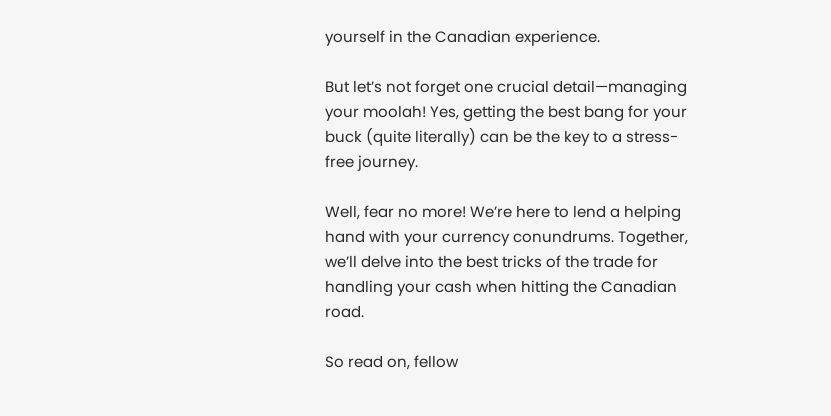yourself in the Canadian experience.

But let’s not forget one crucial detail—managing your moolah! Yes, getting the best bang for your buck (quite literally) can be the key to a stress-free journey.

Well, fear no more! We’re here to lend a helping hand with your currency conundrums. Together, we’ll delve into the best tricks of the trade for handling your cash when hitting the Canadian road.

So read on, fellow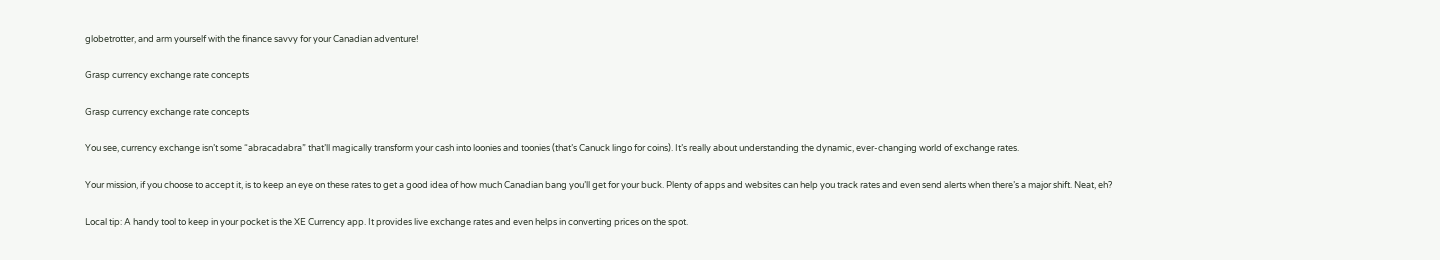globetrotter, and arm yourself with the finance savvy for your Canadian adventure!

Grasp currency exchange rate concepts

Grasp currency exchange rate concepts

You see, currency exchange isn’t some “abracadabra” that’ll magically transform your cash into loonies and toonies (that’s Canuck lingo for coins). It’s really about understanding the dynamic, ever-changing world of exchange rates.

Your mission, if you choose to accept it, is to keep an eye on these rates to get a good idea of how much Canadian bang you’ll get for your buck. Plenty of apps and websites can help you track rates and even send alerts when there’s a major shift. Neat, eh?

Local tip: A handy tool to keep in your pocket is the XE Currency app. It provides live exchange rates and even helps in converting prices on the spot.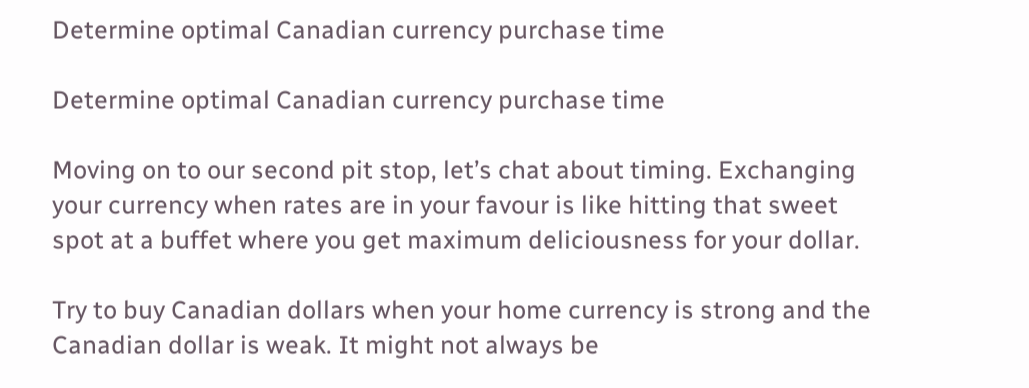Determine optimal Canadian currency purchase time

Determine optimal Canadian currency purchase time

Moving on to our second pit stop, let’s chat about timing. Exchanging your currency when rates are in your favour is like hitting that sweet spot at a buffet where you get maximum deliciousness for your dollar.

Try to buy Canadian dollars when your home currency is strong and the Canadian dollar is weak. It might not always be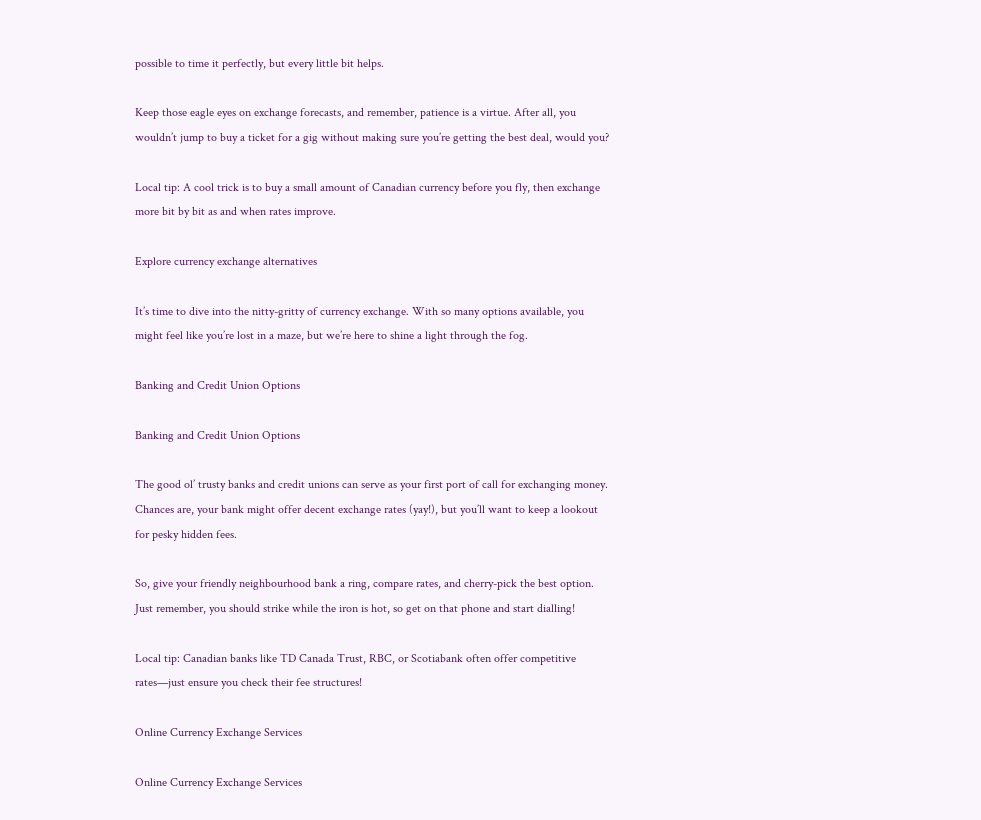possible to time it perfectly, but every little bit helps.

Keep those eagle eyes on exchange forecasts, and remember, patience is a virtue. After all, you wouldn’t jump to buy a ticket for a gig without making sure you’re getting the best deal, would you?

Local tip: A cool trick is to buy a small amount of Canadian currency before you fly, then exchange more bit by bit as and when rates improve.

Explore currency exchange alternatives

It’s time to dive into the nitty-gritty of currency exchange. With so many options available, you might feel like you’re lost in a maze, but we’re here to shine a light through the fog.

Banking and Credit Union Options

Banking and Credit Union Options

The good ol’ trusty banks and credit unions can serve as your first port of call for exchanging money. Chances are, your bank might offer decent exchange rates (yay!), but you’ll want to keep a lookout for pesky hidden fees.

So, give your friendly neighbourhood bank a ring, compare rates, and cherry-pick the best option. Just remember, you should strike while the iron is hot, so get on that phone and start dialling!

Local tip: Canadian banks like TD Canada Trust, RBC, or Scotiabank often offer competitive rates—just ensure you check their fee structures!

Online Currency Exchange Services

Online Currency Exchange Services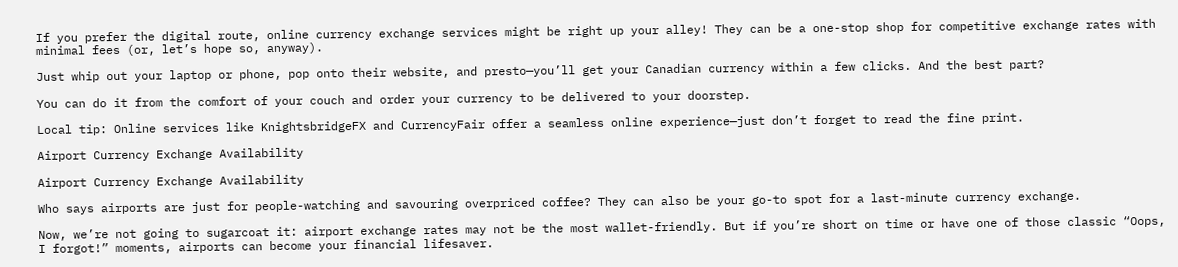If you prefer the digital route, online currency exchange services might be right up your alley! They can be a one-stop shop for competitive exchange rates with minimal fees (or, let’s hope so, anyway).

Just whip out your laptop or phone, pop onto their website, and presto—you’ll get your Canadian currency within a few clicks. And the best part?

You can do it from the comfort of your couch and order your currency to be delivered to your doorstep.

Local tip: Online services like KnightsbridgeFX and CurrencyFair offer a seamless online experience—just don’t forget to read the fine print.

Airport Currency Exchange Availability

Airport Currency Exchange Availability

Who says airports are just for people-watching and savouring overpriced coffee? They can also be your go-to spot for a last-minute currency exchange.

Now, we’re not going to sugarcoat it: airport exchange rates may not be the most wallet-friendly. But if you’re short on time or have one of those classic “Oops, I forgot!” moments, airports can become your financial lifesaver.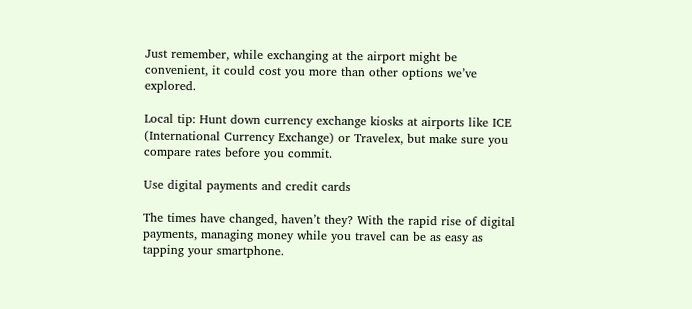Just remember, while exchanging at the airport might be convenient, it could cost you more than other options we’ve explored.

Local tip: Hunt down currency exchange kiosks at airports like ICE (International Currency Exchange) or Travelex, but make sure you compare rates before you commit.

Use digital payments and credit cards

The times have changed, haven’t they? With the rapid rise of digital payments, managing money while you travel can be as easy as tapping your smartphone.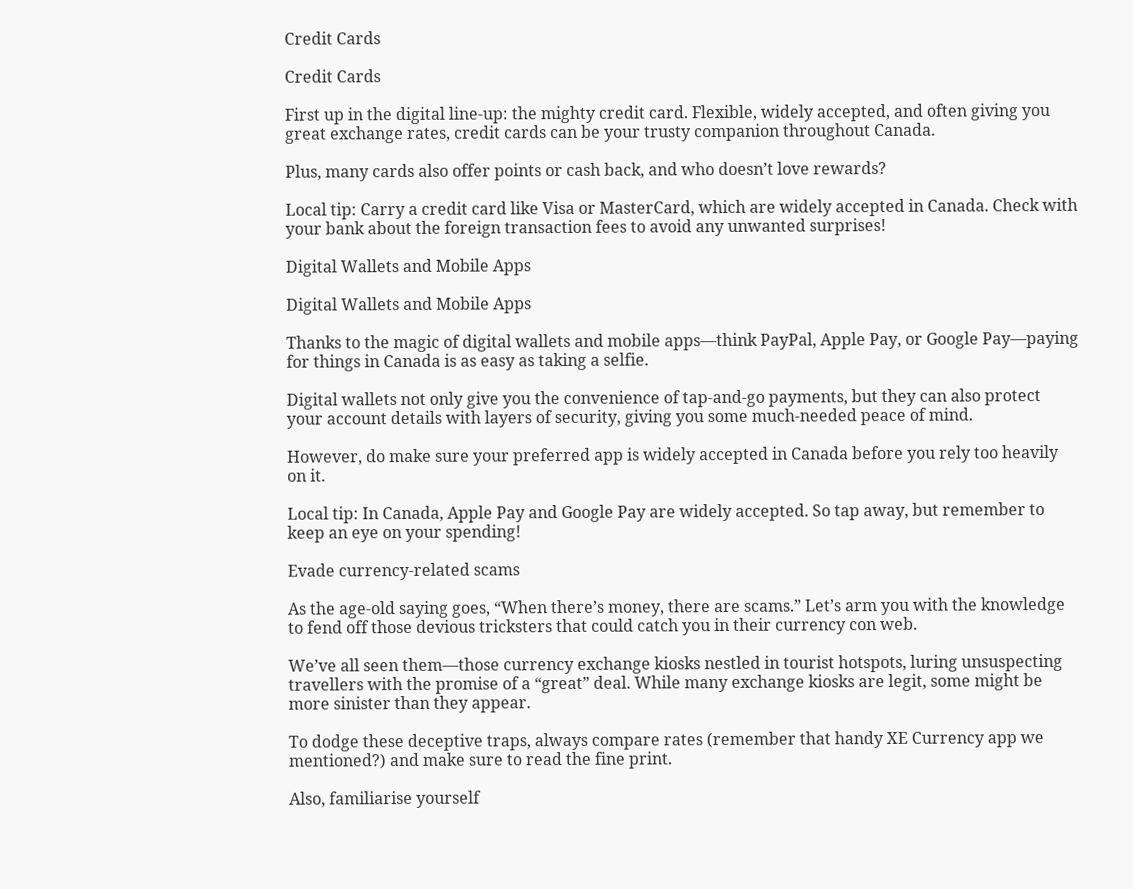Credit Cards

Credit Cards

First up in the digital line-up: the mighty credit card. Flexible, widely accepted, and often giving you great exchange rates, credit cards can be your trusty companion throughout Canada.

Plus, many cards also offer points or cash back, and who doesn’t love rewards?

Local tip: Carry a credit card like Visa or MasterCard, which are widely accepted in Canada. Check with your bank about the foreign transaction fees to avoid any unwanted surprises!

Digital Wallets and Mobile Apps

Digital Wallets and Mobile Apps

Thanks to the magic of digital wallets and mobile apps—think PayPal, Apple Pay, or Google Pay—paying for things in Canada is as easy as taking a selfie.

Digital wallets not only give you the convenience of tap-and-go payments, but they can also protect your account details with layers of security, giving you some much-needed peace of mind.

However, do make sure your preferred app is widely accepted in Canada before you rely too heavily on it.

Local tip: In Canada, Apple Pay and Google Pay are widely accepted. So tap away, but remember to keep an eye on your spending!

Evade currency-related scams

As the age-old saying goes, “When there’s money, there are scams.” Let’s arm you with the knowledge to fend off those devious tricksters that could catch you in their currency con web.

We’ve all seen them—those currency exchange kiosks nestled in tourist hotspots, luring unsuspecting travellers with the promise of a “great” deal. While many exchange kiosks are legit, some might be more sinister than they appear.

To dodge these deceptive traps, always compare rates (remember that handy XE Currency app we mentioned?) and make sure to read the fine print.

Also, familiarise yourself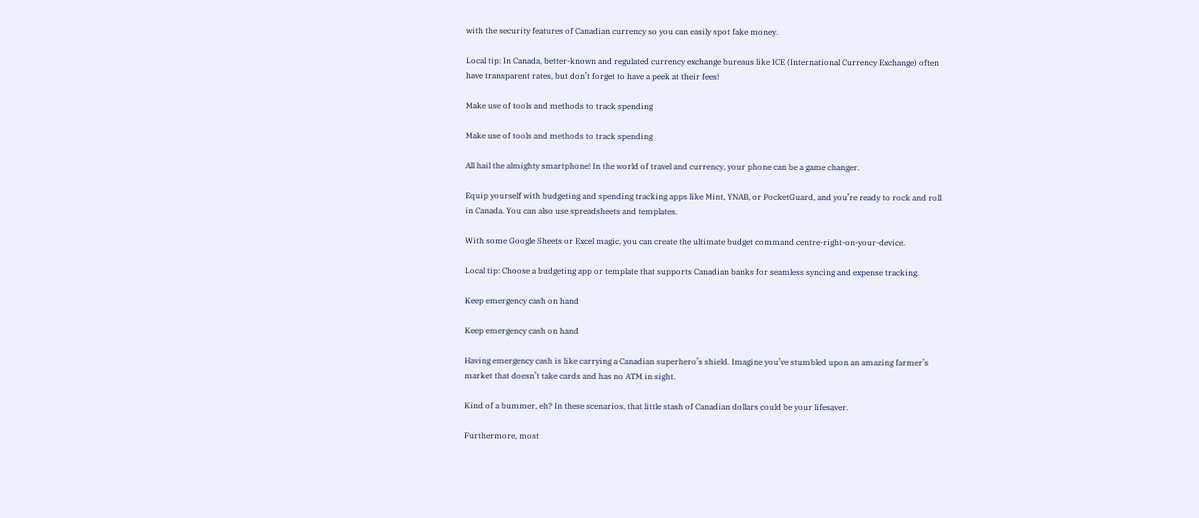with the security features of Canadian currency so you can easily spot fake money.

Local tip: In Canada, better-known and regulated currency exchange bureaus like ICE (International Currency Exchange) often have transparent rates, but don’t forget to have a peek at their fees!

Make use of tools and methods to track spending

Make use of tools and methods to track spending

All hail the almighty smartphone! In the world of travel and currency, your phone can be a game changer.

Equip yourself with budgeting and spending tracking apps like Mint, YNAB, or PocketGuard, and you’re ready to rock and roll in Canada. You can also use spreadsheets and templates.

With some Google Sheets or Excel magic, you can create the ultimate budget command centre-right-on-your-device.

Local tip: Choose a budgeting app or template that supports Canadian banks for seamless syncing and expense tracking.

Keep emergency cash on hand

Keep emergency cash on hand

Having emergency cash is like carrying a Canadian superhero’s shield. Imagine you’ve stumbled upon an amazing farmer’s market that doesn’t take cards and has no ATM in sight.

Kind of a bummer, eh? In these scenarios, that little stash of Canadian dollars could be your lifesaver.

Furthermore, most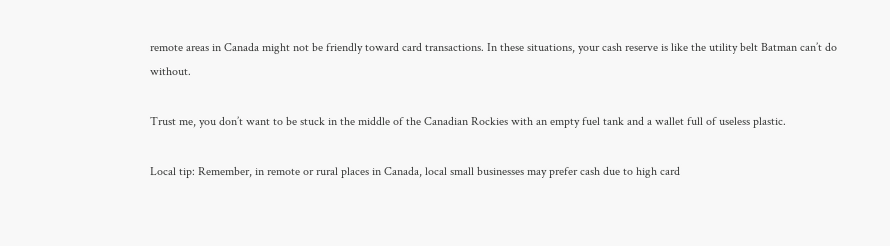remote areas in Canada might not be friendly toward card transactions. In these situations, your cash reserve is like the utility belt Batman can’t do without.

Trust me, you don’t want to be stuck in the middle of the Canadian Rockies with an empty fuel tank and a wallet full of useless plastic.

Local tip: Remember, in remote or rural places in Canada, local small businesses may prefer cash due to high card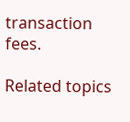transaction fees.

Related topics